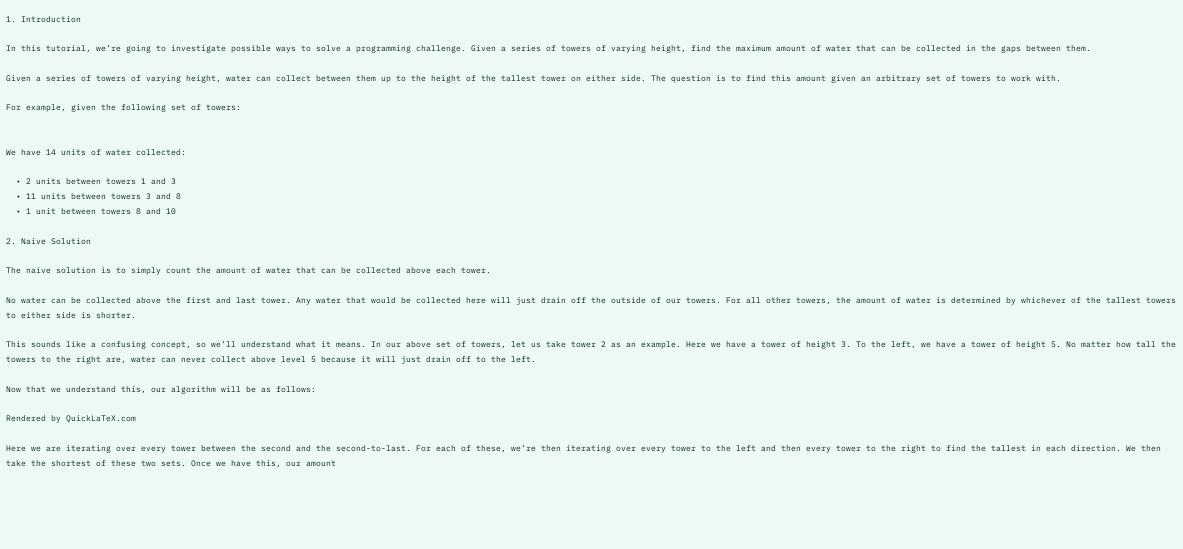1. Introduction

In this tutorial, we’re going to investigate possible ways to solve a programming challenge. Given a series of towers of varying height, find the maximum amount of water that can be collected in the gaps between them.

Given a series of towers of varying height, water can collect between them up to the height of the tallest tower on either side. The question is to find this amount given an arbitrary set of towers to work with.

For example, given the following set of towers:


We have 14 units of water collected:

  • 2 units between towers 1 and 3
  • 11 units between towers 3 and 8
  • 1 unit between towers 8 and 10

2. Naive Solution

The naive solution is to simply count the amount of water that can be collected above each tower.

No water can be collected above the first and last tower. Any water that would be collected here will just drain off the outside of our towers. For all other towers, the amount of water is determined by whichever of the tallest towers to either side is shorter.

This sounds like a confusing concept, so we’ll understand what it means. In our above set of towers, let us take tower 2 as an example. Here we have a tower of height 3. To the left, we have a tower of height 5. No matter how tall the towers to the right are, water can never collect above level 5 because it will just drain off to the left.

Now that we understand this, our algorithm will be as follows:

Rendered by QuickLaTeX.com

Here we are iterating over every tower between the second and the second-to-last. For each of these, we’re then iterating over every tower to the left and then every tower to the right to find the tallest in each direction. We then take the shortest of these two sets. Once we have this, our amount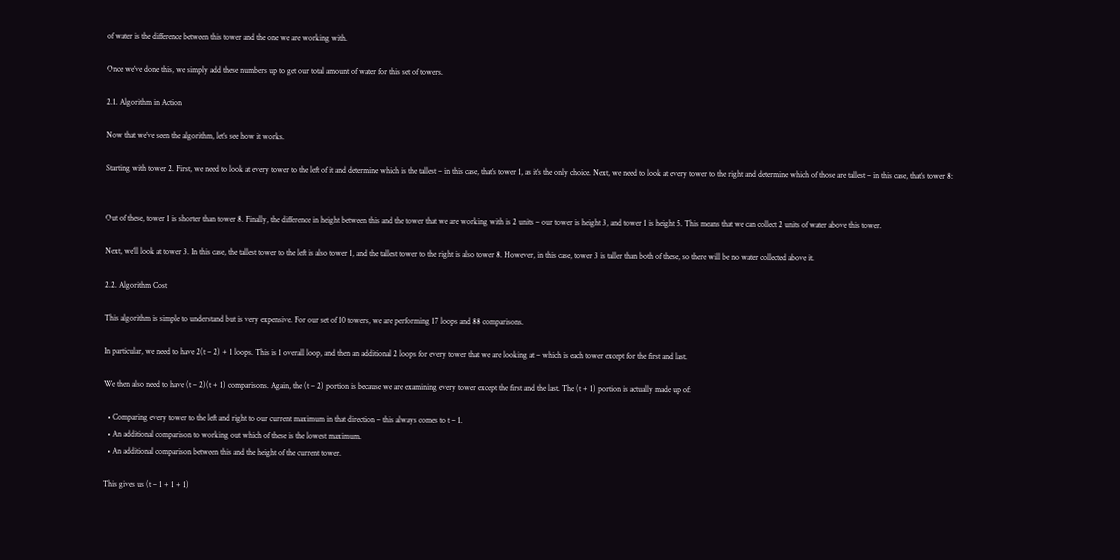of water is the difference between this tower and the one we are working with.

Once we’ve done this, we simply add these numbers up to get our total amount of water for this set of towers.

2.1. Algorithm in Action

Now that we’ve seen the algorithm, let’s see how it works.

Starting with tower 2. First, we need to look at every tower to the left of it and determine which is the tallest – in this case, that’s tower 1, as it’s the only choice. Next, we need to look at every tower to the right and determine which of those are tallest – in this case, that’s tower 8:


Out of these, tower 1 is shorter than tower 8. Finally, the difference in height between this and the tower that we are working with is 2 units – our tower is height 3, and tower 1 is height 5. This means that we can collect 2 units of water above this tower.

Next, we’ll look at tower 3. In this case, the tallest tower to the left is also tower 1, and the tallest tower to the right is also tower 8. However, in this case, tower 3 is taller than both of these, so there will be no water collected above it.

2.2. Algorithm Cost

This algorithm is simple to understand but is very expensive. For our set of 10 towers, we are performing 17 loops and 88 comparisons.

In particular, we need to have 2(t – 2) + 1 loops. This is 1 overall loop, and then an additional 2 loops for every tower that we are looking at – which is each tower except for the first and last.

We then also need to have (t – 2)(t + 1) comparisons. Again, the (t – 2) portion is because we are examining every tower except the first and the last. The (t + 1) portion is actually made up of:

  • Comparing every tower to the left and right to our current maximum in that direction – this always comes to t – 1.
  • An additional comparison to working out which of these is the lowest maximum.
  • An additional comparison between this and the height of the current tower.

This gives us (t – 1 + 1 + 1)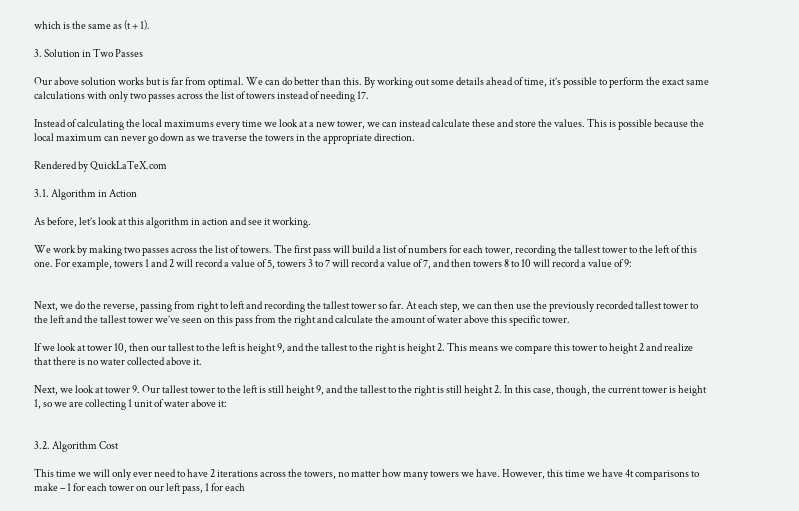which is the same as (t + 1).

3. Solution in Two Passes

Our above solution works but is far from optimal. We can do better than this. By working out some details ahead of time, it’s possible to perform the exact same calculations with only two passes across the list of towers instead of needing 17.

Instead of calculating the local maximums every time we look at a new tower, we can instead calculate these and store the values. This is possible because the local maximum can never go down as we traverse the towers in the appropriate direction.

Rendered by QuickLaTeX.com

3.1. Algorithm in Action

As before, let’s look at this algorithm in action and see it working.

We work by making two passes across the list of towers. The first pass will build a list of numbers for each tower, recording the tallest tower to the left of this one. For example, towers 1 and 2 will record a value of 5, towers 3 to 7 will record a value of 7, and then towers 8 to 10 will record a value of 9:


Next, we do the reverse, passing from right to left and recording the tallest tower so far. At each step, we can then use the previously recorded tallest tower to the left and the tallest tower we’ve seen on this pass from the right and calculate the amount of water above this specific tower.

If we look at tower 10, then our tallest to the left is height 9, and the tallest to the right is height 2. This means we compare this tower to height 2 and realize that there is no water collected above it.

Next, we look at tower 9. Our tallest tower to the left is still height 9, and the tallest to the right is still height 2. In this case, though, the current tower is height 1, so we are collecting 1 unit of water above it:


3.2. Algorithm Cost

This time we will only ever need to have 2 iterations across the towers, no matter how many towers we have. However, this time we have 4t comparisons to make – 1 for each tower on our left pass, 1 for each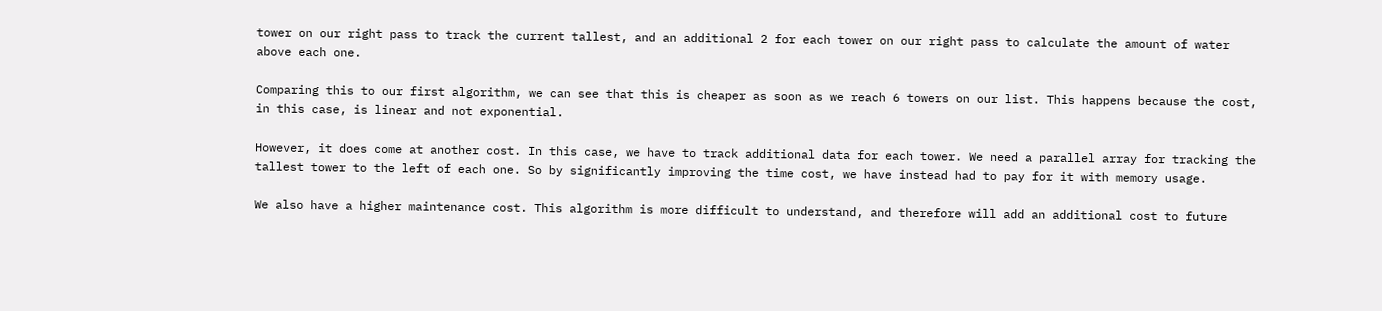tower on our right pass to track the current tallest, and an additional 2 for each tower on our right pass to calculate the amount of water above each one.

Comparing this to our first algorithm, we can see that this is cheaper as soon as we reach 6 towers on our list. This happens because the cost, in this case, is linear and not exponential.

However, it does come at another cost. In this case, we have to track additional data for each tower. We need a parallel array for tracking the tallest tower to the left of each one. So by significantly improving the time cost, we have instead had to pay for it with memory usage.

We also have a higher maintenance cost. This algorithm is more difficult to understand, and therefore will add an additional cost to future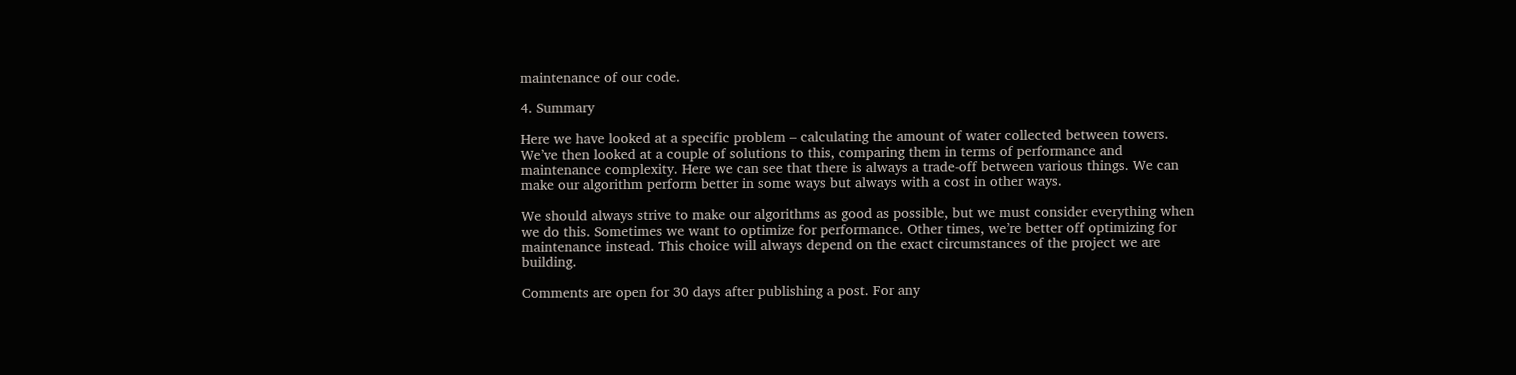maintenance of our code.

4. Summary

Here we have looked at a specific problem – calculating the amount of water collected between towers. We’ve then looked at a couple of solutions to this, comparing them in terms of performance and maintenance complexity. Here we can see that there is always a trade-off between various things. We can make our algorithm perform better in some ways but always with a cost in other ways.

We should always strive to make our algorithms as good as possible, but we must consider everything when we do this. Sometimes we want to optimize for performance. Other times, we’re better off optimizing for maintenance instead. This choice will always depend on the exact circumstances of the project we are building.

Comments are open for 30 days after publishing a post. For any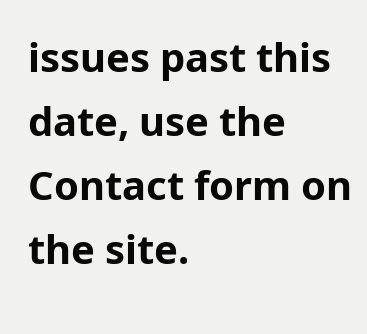issues past this date, use the Contact form on the site.